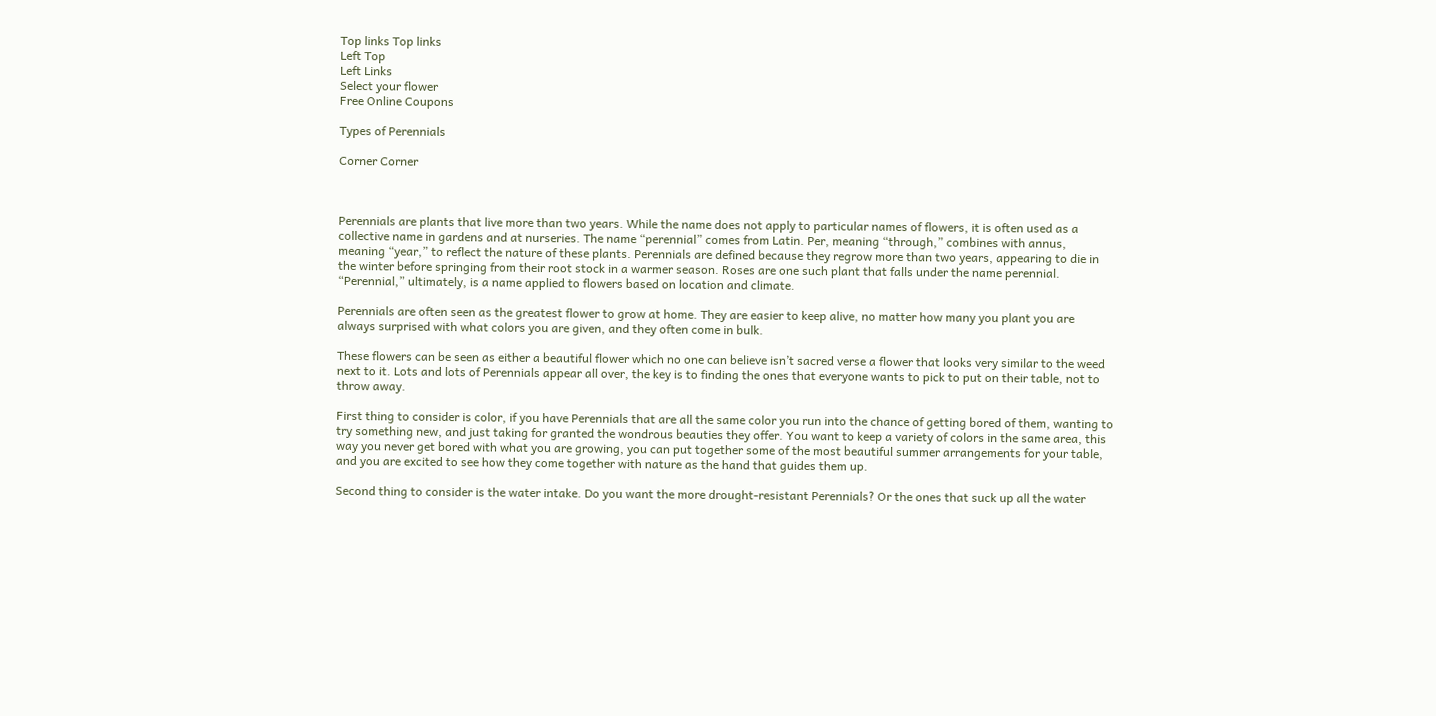Top links Top links
Left Top
Left Links
Select your flower
Free Online Coupons

Types of Perennials

Corner Corner



Perennials are plants that live more than two years. While the name does not apply to particular names of flowers, it is often used as a collective name in gardens and at nurseries. The name “perennial” comes from Latin. Per, meaning “through,” combines with annus, meaning “year,” to reflect the nature of these plants. Perennials are defined because they regrow more than two years, appearing to die in the winter before springing from their root stock in a warmer season. Roses are one such plant that falls under the name perennial. “Perennial,” ultimately, is a name applied to flowers based on location and climate.

Perennials are often seen as the greatest flower to grow at home. They are easier to keep alive, no matter how many you plant you are always surprised with what colors you are given, and they often come in bulk.

These flowers can be seen as either a beautiful flower which no one can believe isn’t sacred verse a flower that looks very similar to the weed next to it. Lots and lots of Perennials appear all over, the key is to finding the ones that everyone wants to pick to put on their table, not to throw away.

First thing to consider is color, if you have Perennials that are all the same color you run into the chance of getting bored of them, wanting to try something new, and just taking for granted the wondrous beauties they offer. You want to keep a variety of colors in the same area, this way you never get bored with what you are growing, you can put together some of the most beautiful summer arrangements for your table, and you are excited to see how they come together with nature as the hand that guides them up.

Second thing to consider is the water intake. Do you want the more drought-resistant Perennials? Or the ones that suck up all the water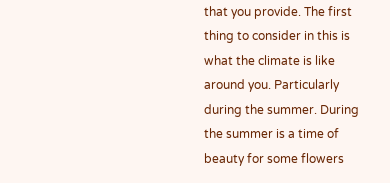that you provide. The first thing to consider in this is what the climate is like around you. Particularly during the summer. During the summer is a time of beauty for some flowers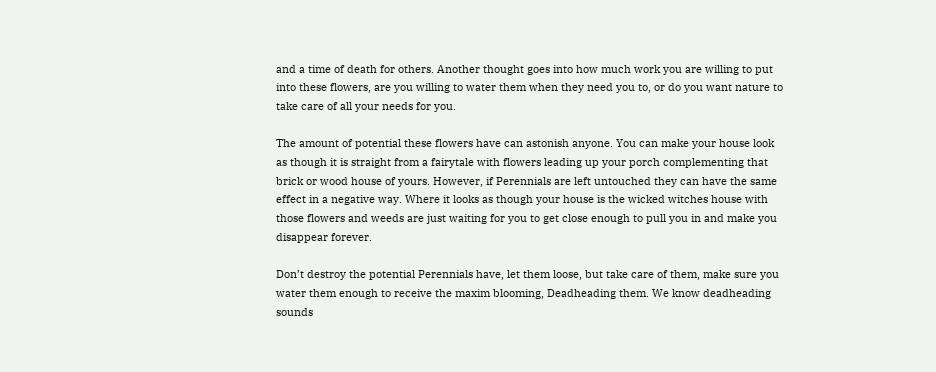and a time of death for others. Another thought goes into how much work you are willing to put into these flowers, are you willing to water them when they need you to, or do you want nature to take care of all your needs for you.

The amount of potential these flowers have can astonish anyone. You can make your house look as though it is straight from a fairytale with flowers leading up your porch complementing that brick or wood house of yours. However, if Perennials are left untouched they can have the same effect in a negative way. Where it looks as though your house is the wicked witches house with those flowers and weeds are just waiting for you to get close enough to pull you in and make you disappear forever.

Don’t destroy the potential Perennials have, let them loose, but take care of them, make sure you water them enough to receive the maxim blooming, Deadheading them. We know deadheading sounds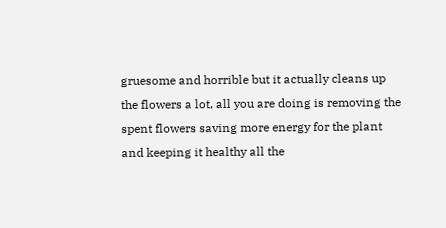gruesome and horrible but it actually cleans up the flowers a lot, all you are doing is removing the spent flowers saving more energy for the plant and keeping it healthy all the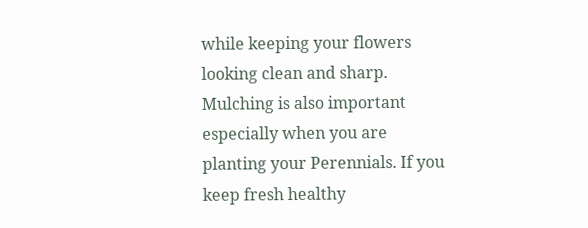while keeping your flowers looking clean and sharp. Mulching is also important especially when you are planting your Perennials. If you keep fresh healthy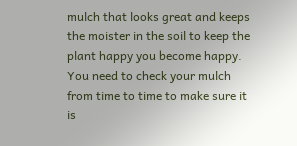mulch that looks great and keeps the moister in the soil to keep the plant happy you become happy. You need to check your mulch from time to time to make sure it is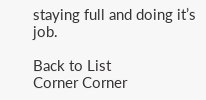staying full and doing it’s job.

Back to List
Corner Corner